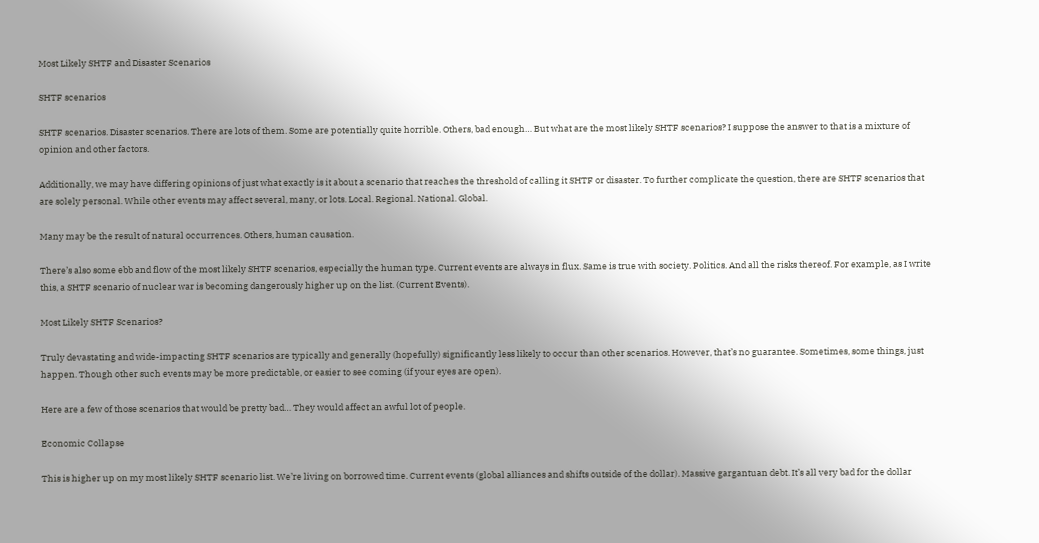Most Likely SHTF and Disaster Scenarios

SHTF scenarios

SHTF scenarios. Disaster scenarios. There are lots of them. Some are potentially quite horrible. Others, bad enough… But what are the most likely SHTF scenarios? I suppose the answer to that is a mixture of opinion and other factors.

Additionally, we may have differing opinions of just what exactly is it about a scenario that reaches the threshold of calling it SHTF or disaster. To further complicate the question, there are SHTF scenarios that are solely personal. While other events may affect several, many, or lots. Local. Regional. National. Global.

Many may be the result of natural occurrences. Others, human causation.

There’s also some ebb and flow of the most likely SHTF scenarios, especially the human type. Current events are always in flux. Same is true with society. Politics. And all the risks thereof. For example, as I write this, a SHTF scenario of nuclear war is becoming dangerously higher up on the list. (Current Events).

Most Likely SHTF Scenarios?

Truly devastating and wide-impacting SHTF scenarios are typically and generally (hopefully) significantly less likely to occur than other scenarios. However, that’s no guarantee. Sometimes, some things, just happen. Though other such events may be more predictable, or easier to see coming (if your eyes are open).

Here are a few of those scenarios that would be pretty bad… They would affect an awful lot of people.

Economic Collapse

This is higher up on my most likely SHTF scenario list. We’re living on borrowed time. Current events (global alliances and shifts outside of the dollar). Massive gargantuan debt. It’s all very bad for the dollar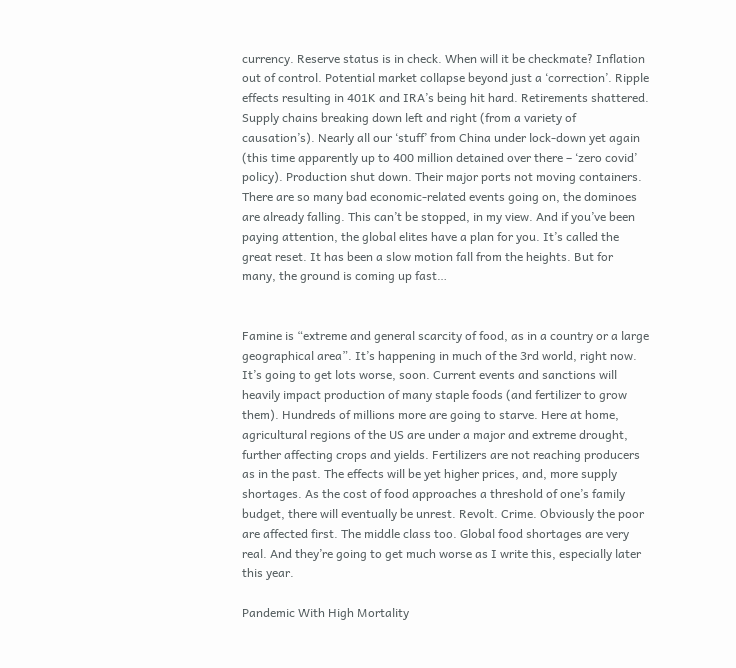currency. Reserve status is in check. When will it be checkmate? Inflation out of control. Potential market collapse beyond just a ‘correction’. Ripple effects resulting in 401K and IRA’s being hit hard. Retirements shattered. Supply chains breaking down left and right (from a variety of causation’s). Nearly all our ‘stuff’ from China under lock-down yet again (this time apparently up to 400 million detained over there – ‘zero covid’ policy). Production shut down. Their major ports not moving containers. There are so many bad economic-related events going on, the dominoes are already falling. This can’t be stopped, in my view. And if you’ve been paying attention, the global elites have a plan for you. It’s called the great reset. It has been a slow motion fall from the heights. But for many, the ground is coming up fast…


Famine is “extreme and general scarcity of food, as in a country or a large geographical area”. It’s happening in much of the 3rd world, right now. It’s going to get lots worse, soon. Current events and sanctions will heavily impact production of many staple foods (and fertilizer to grow them). Hundreds of millions more are going to starve. Here at home, agricultural regions of the US are under a major and extreme drought, further affecting crops and yields. Fertilizers are not reaching producers as in the past. The effects will be yet higher prices, and, more supply shortages. As the cost of food approaches a threshold of one’s family budget, there will eventually be unrest. Revolt. Crime. Obviously the poor are affected first. The middle class too. Global food shortages are very real. And they’re going to get much worse as I write this, especially later this year.

Pandemic With High Mortality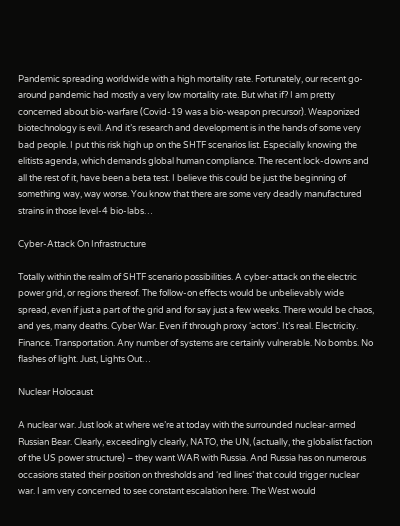Pandemic spreading worldwide with a high mortality rate. Fortunately, our recent go-around pandemic had mostly a very low mortality rate. But what if? I am pretty concerned about bio-warfare (Covid-19 was a bio-weapon precursor). Weaponized biotechnology is evil. And it’s research and development is in the hands of some very bad people. I put this risk high up on the SHTF scenarios list. Especially knowing the elitists agenda, which demands global human compliance. The recent lock-downs and all the rest of it, have been a beta test. I believe this could be just the beginning of something way, way worse. You know that there are some very deadly manufactured strains in those level-4 bio-labs…

Cyber-Attack On Infrastructure

Totally within the realm of SHTF scenario possibilities. A cyber-attack on the electric power grid, or regions thereof. The follow-on effects would be unbelievably wide spread, even if just a part of the grid and for say just a few weeks. There would be chaos, and yes, many deaths. Cyber War. Even if through proxy ‘actors’. It’s real. Electricity. Finance. Transportation. Any number of systems are certainly vulnerable. No bombs. No flashes of light. Just, Lights Out…

Nuclear Holocaust

A nuclear war. Just look at where we’re at today with the surrounded nuclear-armed Russian Bear. Clearly, exceedingly clearly, NATO, the UN, (actually, the globalist faction of the US power structure) – they want WAR with Russia. And Russia has on numerous occasions stated their position on thresholds and ‘red lines’ that could trigger nuclear war. I am very concerned to see constant escalation here. The West would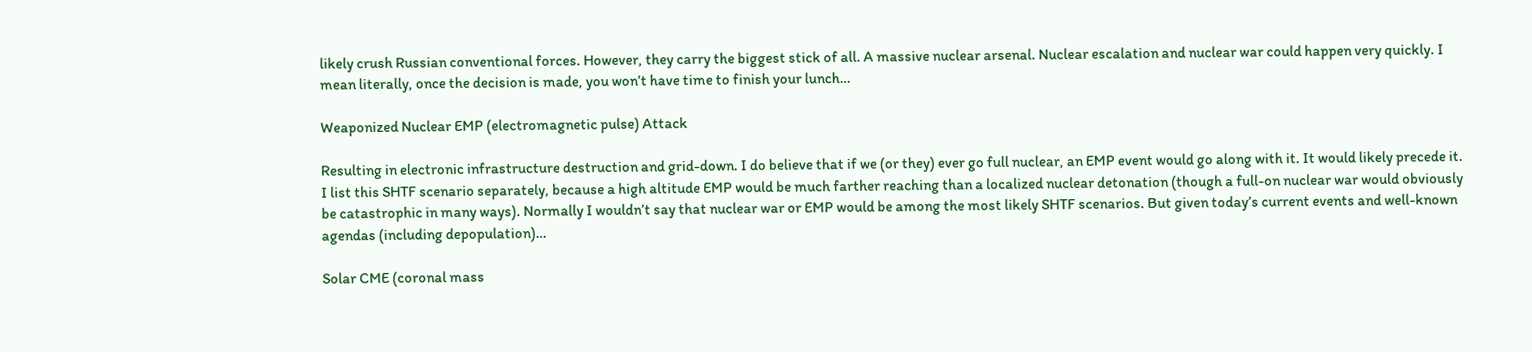likely crush Russian conventional forces. However, they carry the biggest stick of all. A massive nuclear arsenal. Nuclear escalation and nuclear war could happen very quickly. I mean literally, once the decision is made, you won’t have time to finish your lunch…

Weaponized Nuclear EMP (electromagnetic pulse) Attack

Resulting in electronic infrastructure destruction and grid-down. I do believe that if we (or they) ever go full nuclear, an EMP event would go along with it. It would likely precede it. I list this SHTF scenario separately, because a high altitude EMP would be much farther reaching than a localized nuclear detonation (though a full-on nuclear war would obviously be catastrophic in many ways). Normally I wouldn’t say that nuclear war or EMP would be among the most likely SHTF scenarios. But given today’s current events and well-known agendas (including depopulation)…

Solar CME (coronal mass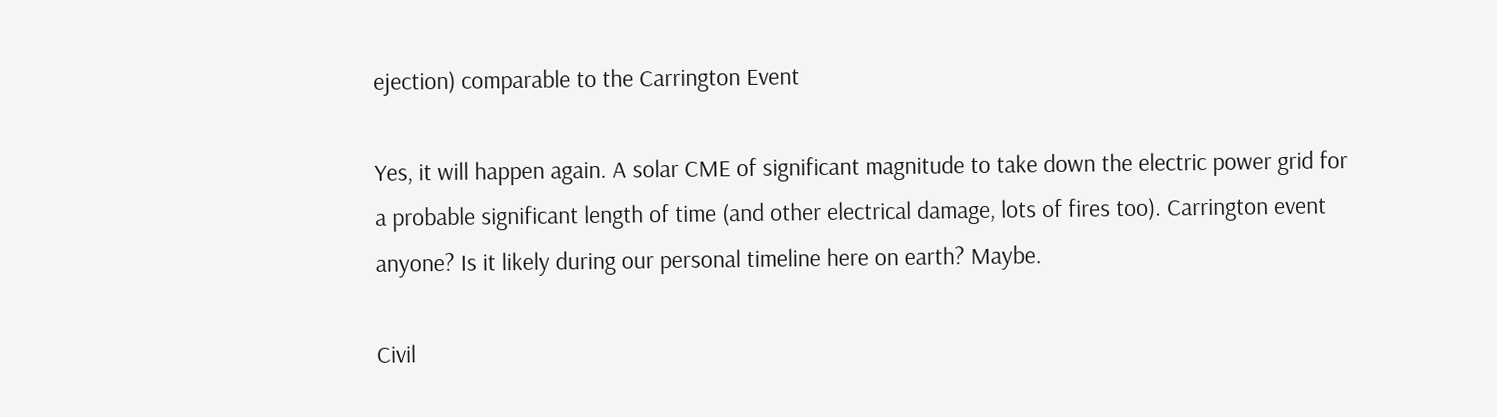ejection) comparable to the Carrington Event

Yes, it will happen again. A solar CME of significant magnitude to take down the electric power grid for a probable significant length of time (and other electrical damage, lots of fires too). Carrington event anyone? Is it likely during our personal timeline here on earth? Maybe.

Civil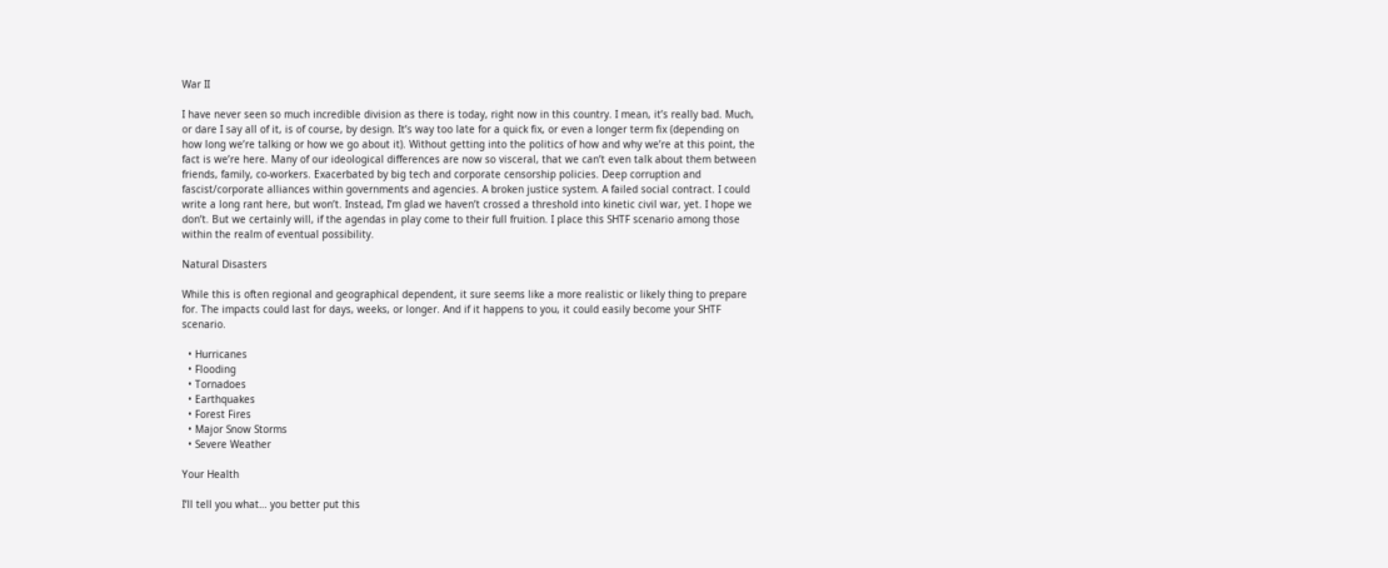War II

I have never seen so much incredible division as there is today, right now in this country. I mean, it’s really bad. Much, or dare I say all of it, is of course, by design. It’s way too late for a quick fix, or even a longer term fix (depending on how long we’re talking or how we go about it). Without getting into the politics of how and why we’re at this point, the fact is we’re here. Many of our ideological differences are now so visceral, that we can’t even talk about them between friends, family, co-workers. Exacerbated by big tech and corporate censorship policies. Deep corruption and fascist/corporate alliances within governments and agencies. A broken justice system. A failed social contract. I could write a long rant here, but won’t. Instead, I’m glad we haven’t crossed a threshold into kinetic civil war, yet. I hope we don’t. But we certainly will, if the agendas in play come to their full fruition. I place this SHTF scenario among those within the realm of eventual possibility.

Natural Disasters

While this is often regional and geographical dependent, it sure seems like a more realistic or likely thing to prepare for. The impacts could last for days, weeks, or longer. And if it happens to you, it could easily become your SHTF scenario.

  • Hurricanes
  • Flooding
  • Tornadoes
  • Earthquakes
  • Forest Fires
  • Major Snow Storms
  • Severe Weather

Your Health

I’ll tell you what… you better put this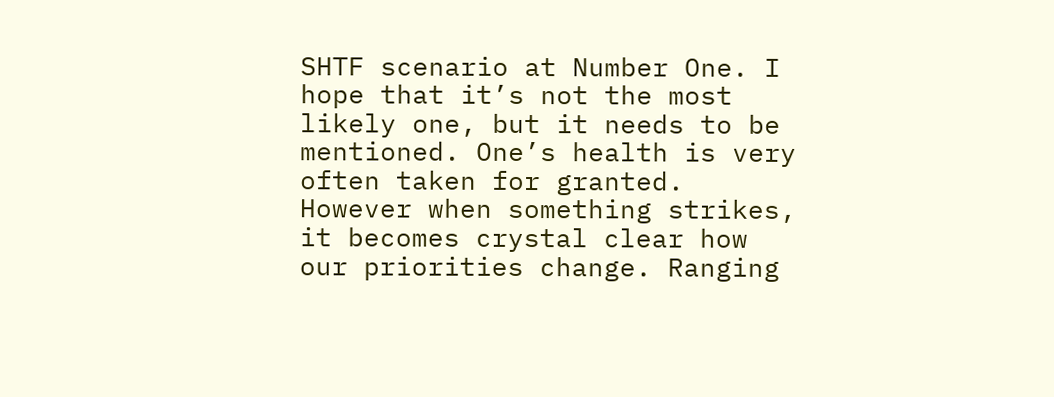SHTF scenario at Number One. I hope that it’s not the most likely one, but it needs to be mentioned. One’s health is very often taken for granted. However when something strikes, it becomes crystal clear how our priorities change. Ranging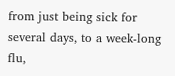from just being sick for several days, to a week-long flu,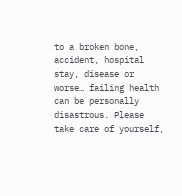to a broken bone, accident, hospital stay, disease or worse… failing health can be personally disastrous. Please take care of yourself,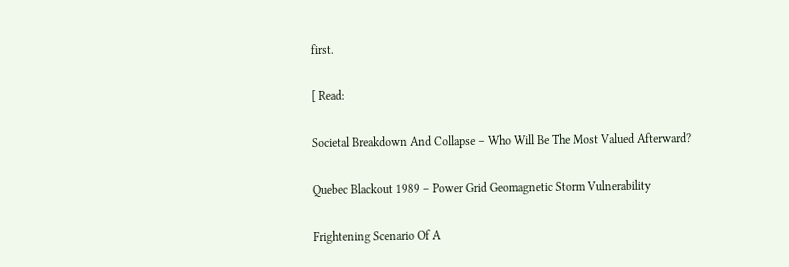first.

[ Read:

Societal Breakdown And Collapse – Who Will Be The Most Valued Afterward?

Quebec Blackout 1989 – Power Grid Geomagnetic Storm Vulnerability

Frightening Scenario Of A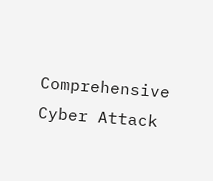Comprehensive Cyber Attack